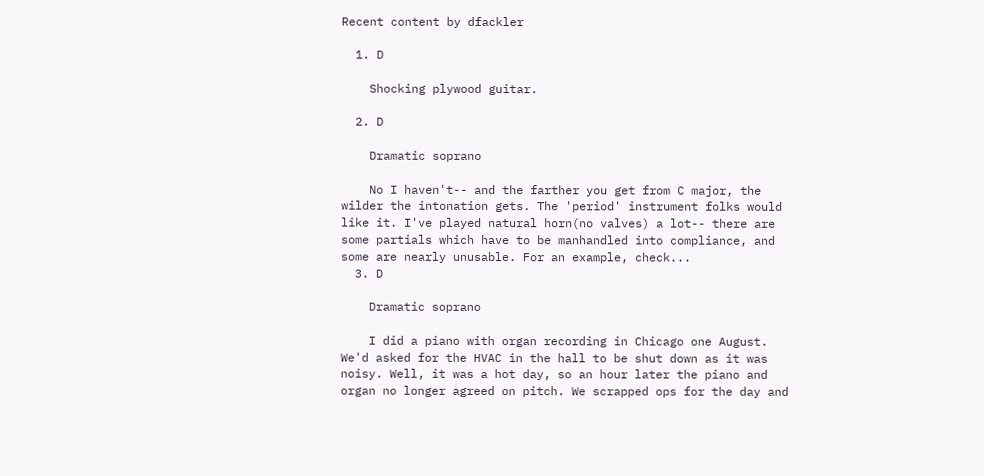Recent content by dfackler

  1. D

    Shocking plywood guitar.

  2. D

    Dramatic soprano

    No I haven't-- and the farther you get from C major, the wilder the intonation gets. The 'period' instrument folks would like it. I've played natural horn(no valves) a lot-- there are some partials which have to be manhandled into compliance, and some are nearly unusable. For an example, check...
  3. D

    Dramatic soprano

    I did a piano with organ recording in Chicago one August. We'd asked for the HVAC in the hall to be shut down as it was noisy. Well, it was a hot day, so an hour later the piano and organ no longer agreed on pitch. We scrapped ops for the day and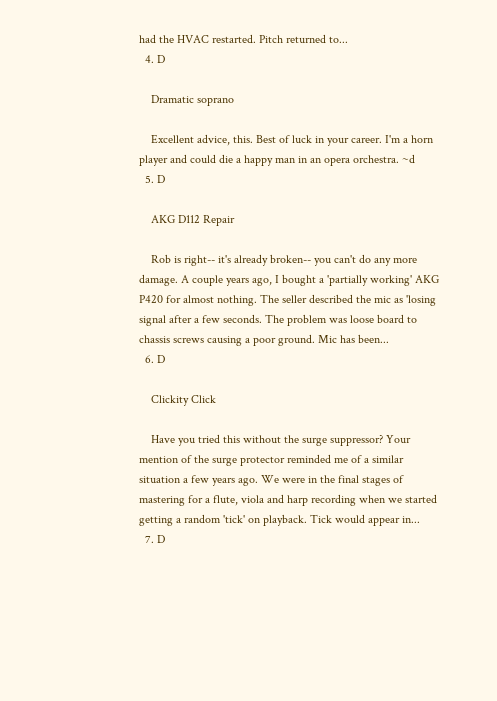had the HVAC restarted. Pitch returned to...
  4. D

    Dramatic soprano

    Excellent advice, this. Best of luck in your career. I'm a horn player and could die a happy man in an opera orchestra. ~d
  5. D

    AKG D112 Repair

    Rob is right-- it's already broken-- you can't do any more damage. A couple years ago, I bought a 'partially working' AKG P420 for almost nothing. The seller described the mic as 'losing signal after a few seconds. The problem was loose board to chassis screws causing a poor ground. Mic has been...
  6. D

    Clickity Click

    Have you tried this without the surge suppressor? Your mention of the surge protector reminded me of a similar situation a few years ago. We were in the final stages of mastering for a flute, viola and harp recording when we started getting a random 'tick' on playback. Tick would appear in...
  7. D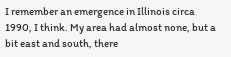I remember an emergence in Illinois circa 1990, I think. My area had almost none, but a bit east and south, there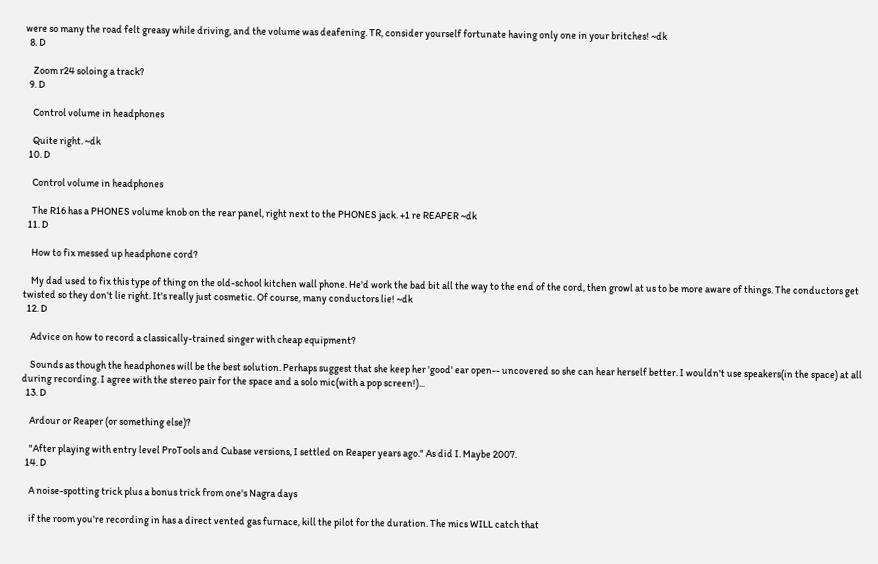were so many the road felt greasy while driving, and the volume was deafening. TR, consider yourself fortunate having only one in your britches! ~dk
  8. D

    Zoom r24 soloing a track?
  9. D

    Control volume in headphones

    Quite right. ~dk
  10. D

    Control volume in headphones

    The R16 has a PHONES volume knob on the rear panel, right next to the PHONES jack. +1 re REAPER ~dk
  11. D

    How to fix messed up headphone cord?

    My dad used to fix this type of thing on the old-school kitchen wall phone. He'd work the bad bit all the way to the end of the cord, then growl at us to be more aware of things. The conductors get twisted so they don't lie right. It's really just cosmetic. Of course, many conductors lie! ~dk
  12. D

    Advice on how to record a classically-trained singer with cheap equipment?

    Sounds as though the headphones will be the best solution. Perhaps suggest that she keep her 'good' ear open-- uncovered so she can hear herself better. I wouldn't use speakers(in the space) at all during recording. I agree with the stereo pair for the space and a solo mic(with a pop screen!)...
  13. D

    Ardour or Reaper (or something else)?

    "After playing with entry level ProTools and Cubase versions, I settled on Reaper years ago." As did I. Maybe 2007.
  14. D

    A noise-spotting trick plus a bonus trick from one's Nagra days

    if the room you're recording in has a direct vented gas furnace, kill the pilot for the duration. The mics WILL catch that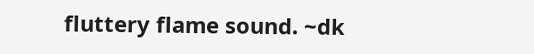fluttery flame sound. ~dk